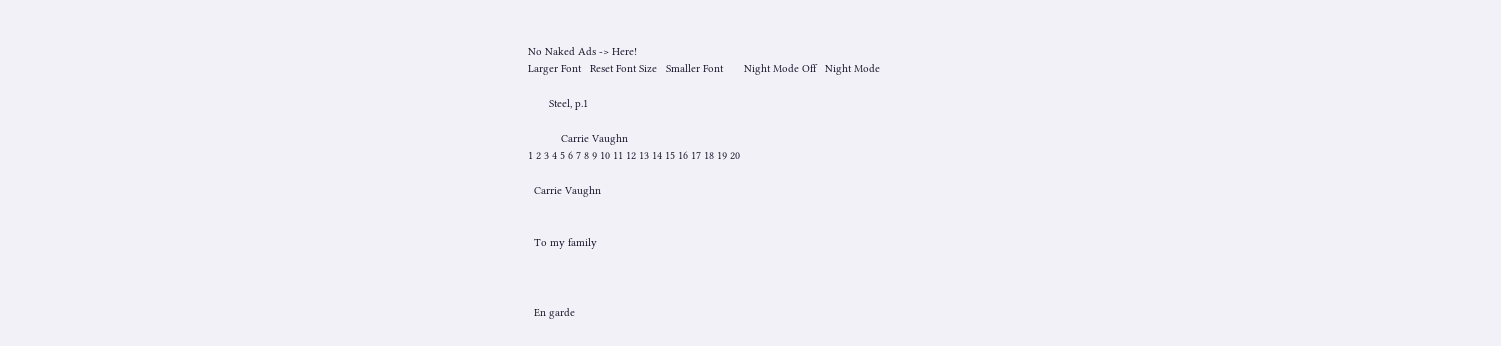No Naked Ads -> Here!
Larger Font   Reset Font Size   Smaller Font       Night Mode Off   Night Mode

       Steel, p.1

           Carrie Vaughn
1 2 3 4 5 6 7 8 9 10 11 12 13 14 15 16 17 18 19 20

  Carrie Vaughn


  To my family



  En garde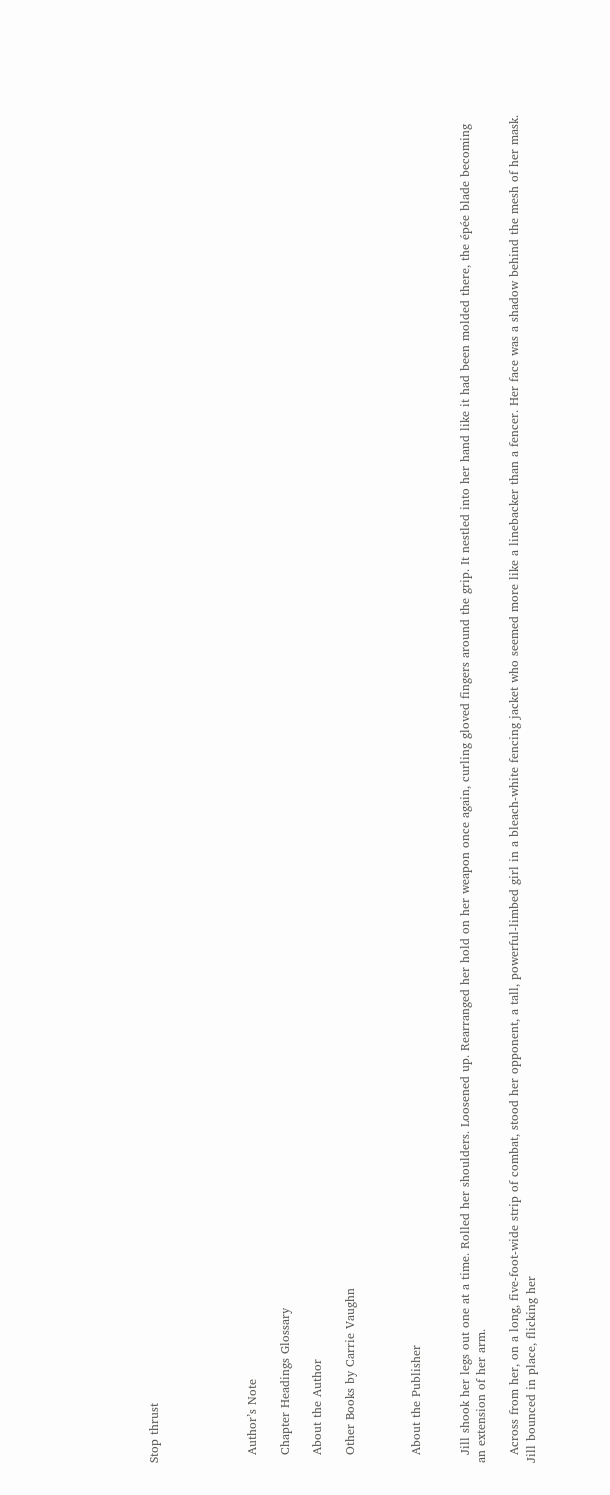Stop thrust





  Author’s Note

  Chapter Headings Glossary

  About the Author

  Other Books by Carrie Vaughn



  About the Publisher


  Jill shook her legs out one at a time. Rolled her shoulders. Loosened up. Rearranged her hold on her weapon once again, curling gloved fingers around the grip. It nestled into her hand like it had been molded there, the épée blade becoming an extension of her arm.

  Across from her, on a long, five-foot-wide strip of combat, stood her opponent, a tall, powerful-limbed girl in a bleach-white fencing jacket who seemed more like a linebacker than a fencer. Her face was a shadow behind the mesh of her mask. Jill bounced in place, flicking her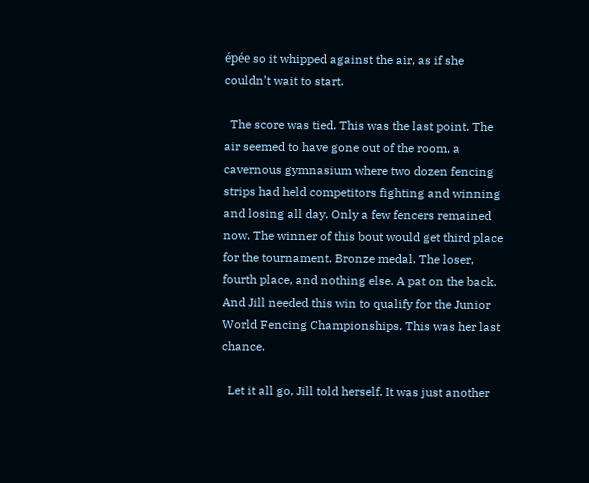épée so it whipped against the air, as if she couldn’t wait to start.

  The score was tied. This was the last point. The air seemed to have gone out of the room, a cavernous gymnasium where two dozen fencing strips had held competitors fighting and winning and losing all day. Only a few fencers remained now. The winner of this bout would get third place for the tournament. Bronze medal. The loser, fourth place, and nothing else. A pat on the back. And Jill needed this win to qualify for the Junior World Fencing Championships. This was her last chance.

  Let it all go, Jill told herself. It was just another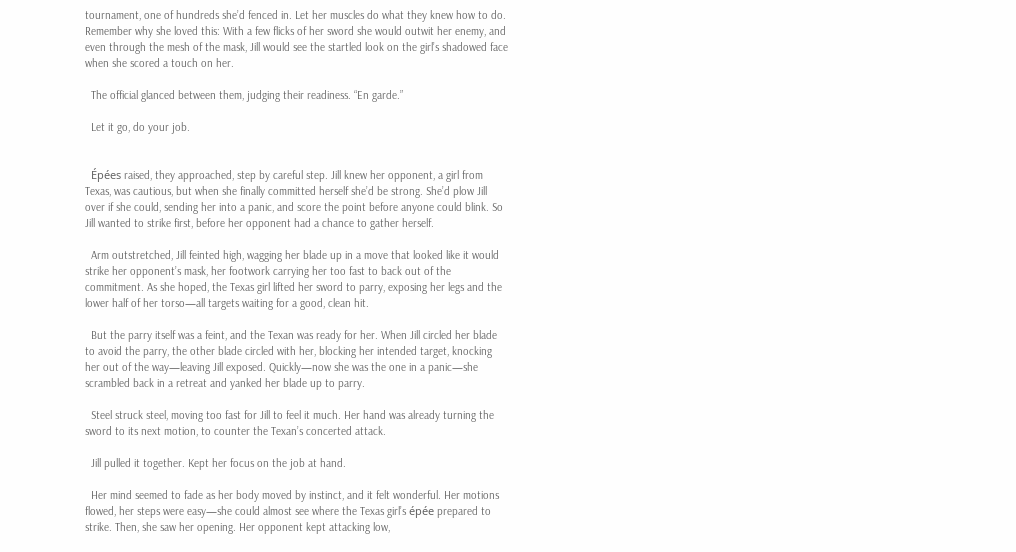tournament, one of hundreds she’d fenced in. Let her muscles do what they knew how to do. Remember why she loved this: With a few flicks of her sword she would outwit her enemy, and even through the mesh of the mask, Jill would see the startled look on the girl’s shadowed face when she scored a touch on her.

  The official glanced between them, judging their readiness. “En garde.”

  Let it go, do your job.


  Épées raised, they approached, step by careful step. Jill knew her opponent, a girl from Texas, was cautious, but when she finally committed herself she’d be strong. She’d plow Jill over if she could, sending her into a panic, and score the point before anyone could blink. So Jill wanted to strike first, before her opponent had a chance to gather herself.

  Arm outstretched, Jill feinted high, wagging her blade up in a move that looked like it would strike her opponent’s mask, her footwork carrying her too fast to back out of the commitment. As she hoped, the Texas girl lifted her sword to parry, exposing her legs and the lower half of her torso—all targets waiting for a good, clean hit.

  But the parry itself was a feint, and the Texan was ready for her. When Jill circled her blade to avoid the parry, the other blade circled with her, blocking her intended target, knocking her out of the way—leaving Jill exposed. Quickly—now she was the one in a panic—she scrambled back in a retreat and yanked her blade up to parry.

  Steel struck steel, moving too fast for Jill to feel it much. Her hand was already turning the sword to its next motion, to counter the Texan’s concerted attack.

  Jill pulled it together. Kept her focus on the job at hand.

  Her mind seemed to fade as her body moved by instinct, and it felt wonderful. Her motions flowed, her steps were easy—she could almost see where the Texas girl’s épée prepared to strike. Then, she saw her opening. Her opponent kept attacking low,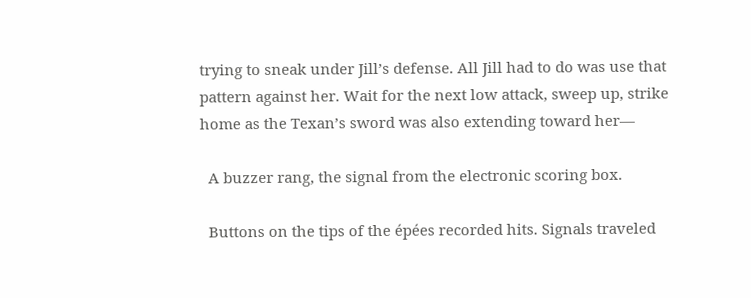trying to sneak under Jill’s defense. All Jill had to do was use that pattern against her. Wait for the next low attack, sweep up, strike home as the Texan’s sword was also extending toward her—

  A buzzer rang, the signal from the electronic scoring box.

  Buttons on the tips of the épées recorded hits. Signals traveled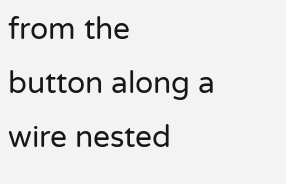from the button along a wire nested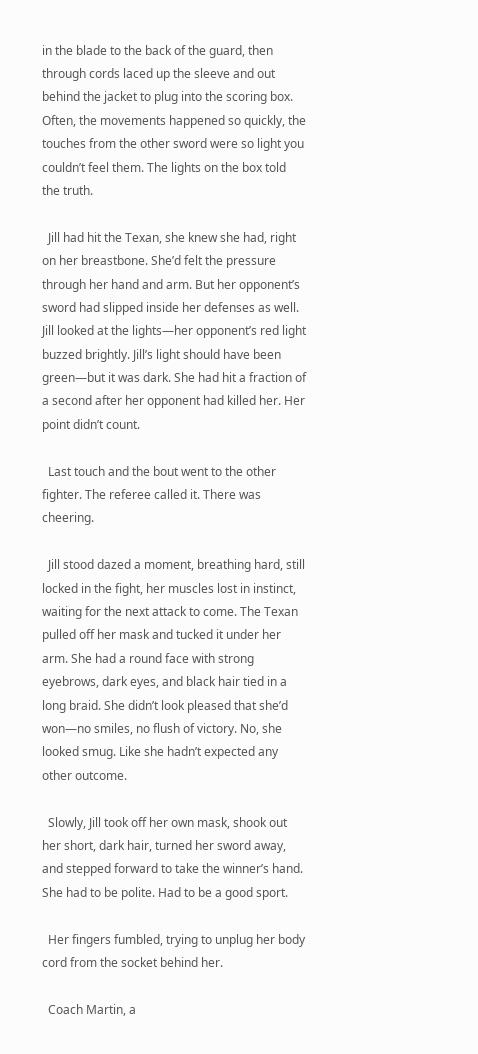in the blade to the back of the guard, then through cords laced up the sleeve and out behind the jacket to plug into the scoring box. Often, the movements happened so quickly, the touches from the other sword were so light you couldn’t feel them. The lights on the box told the truth.

  Jill had hit the Texan, she knew she had, right on her breastbone. She’d felt the pressure through her hand and arm. But her opponent’s sword had slipped inside her defenses as well. Jill looked at the lights—her opponent’s red light buzzed brightly. Jill’s light should have been green—but it was dark. She had hit a fraction of a second after her opponent had killed her. Her point didn’t count.

  Last touch and the bout went to the other fighter. The referee called it. There was cheering.

  Jill stood dazed a moment, breathing hard, still locked in the fight, her muscles lost in instinct, waiting for the next attack to come. The Texan pulled off her mask and tucked it under her arm. She had a round face with strong eyebrows, dark eyes, and black hair tied in a long braid. She didn’t look pleased that she’d won—no smiles, no flush of victory. No, she looked smug. Like she hadn’t expected any other outcome.

  Slowly, Jill took off her own mask, shook out her short, dark hair, turned her sword away, and stepped forward to take the winner’s hand. She had to be polite. Had to be a good sport.

  Her fingers fumbled, trying to unplug her body cord from the socket behind her.

  Coach Martin, a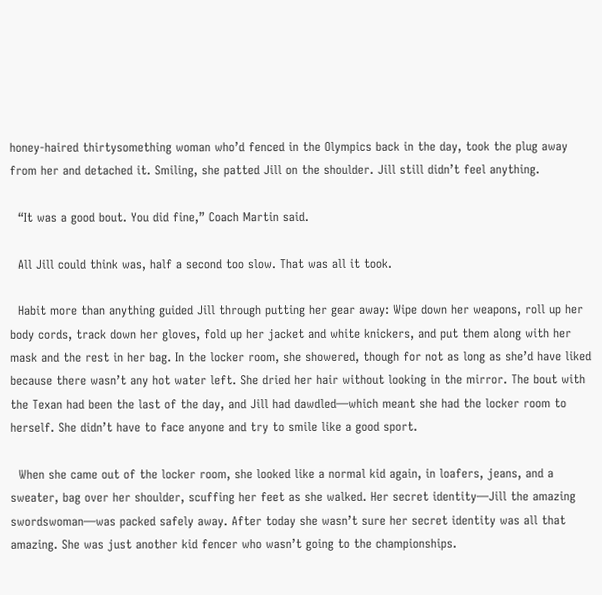honey-haired thirtysomething woman who’d fenced in the Olympics back in the day, took the plug away from her and detached it. Smiling, she patted Jill on the shoulder. Jill still didn’t feel anything.

  “It was a good bout. You did fine,” Coach Martin said.

  All Jill could think was, half a second too slow. That was all it took.

  Habit more than anything guided Jill through putting her gear away: Wipe down her weapons, roll up her body cords, track down her gloves, fold up her jacket and white knickers, and put them along with her mask and the rest in her bag. In the locker room, she showered, though for not as long as she’d have liked because there wasn’t any hot water left. She dried her hair without looking in the mirror. The bout with the Texan had been the last of the day, and Jill had dawdled—which meant she had the locker room to herself. She didn’t have to face anyone and try to smile like a good sport.

  When she came out of the locker room, she looked like a normal kid again, in loafers, jeans, and a sweater, bag over her shoulder, scuffing her feet as she walked. Her secret identity—Jill the amazing swordswoman—was packed safely away. After today she wasn’t sure her secret identity was all that amazing. She was just another kid fencer who wasn’t going to the championships.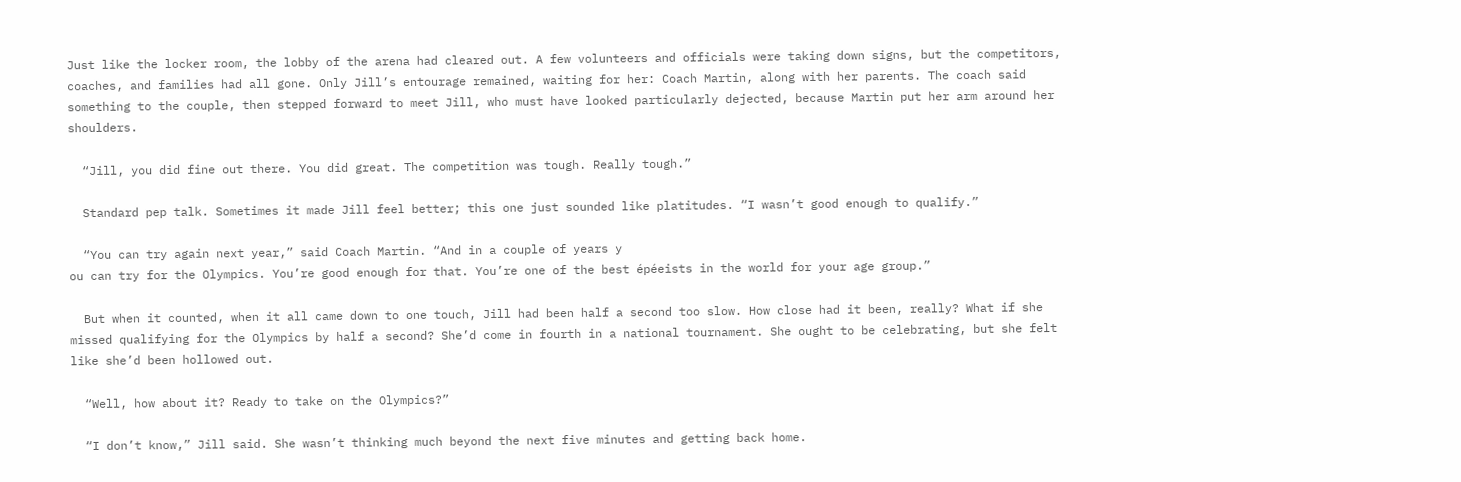Just like the locker room, the lobby of the arena had cleared out. A few volunteers and officials were taking down signs, but the competitors, coaches, and families had all gone. Only Jill’s entourage remained, waiting for her: Coach Martin, along with her parents. The coach said something to the couple, then stepped forward to meet Jill, who must have looked particularly dejected, because Martin put her arm around her shoulders.

  “Jill, you did fine out there. You did great. The competition was tough. Really tough.”

  Standard pep talk. Sometimes it made Jill feel better; this one just sounded like platitudes. “I wasn’t good enough to qualify.”

  “You can try again next year,” said Coach Martin. “And in a couple of years y
ou can try for the Olympics. You’re good enough for that. You’re one of the best épéeists in the world for your age group.”

  But when it counted, when it all came down to one touch, Jill had been half a second too slow. How close had it been, really? What if she missed qualifying for the Olympics by half a second? She’d come in fourth in a national tournament. She ought to be celebrating, but she felt like she’d been hollowed out.

  “Well, how about it? Ready to take on the Olympics?”

  “I don’t know,” Jill said. She wasn’t thinking much beyond the next five minutes and getting back home.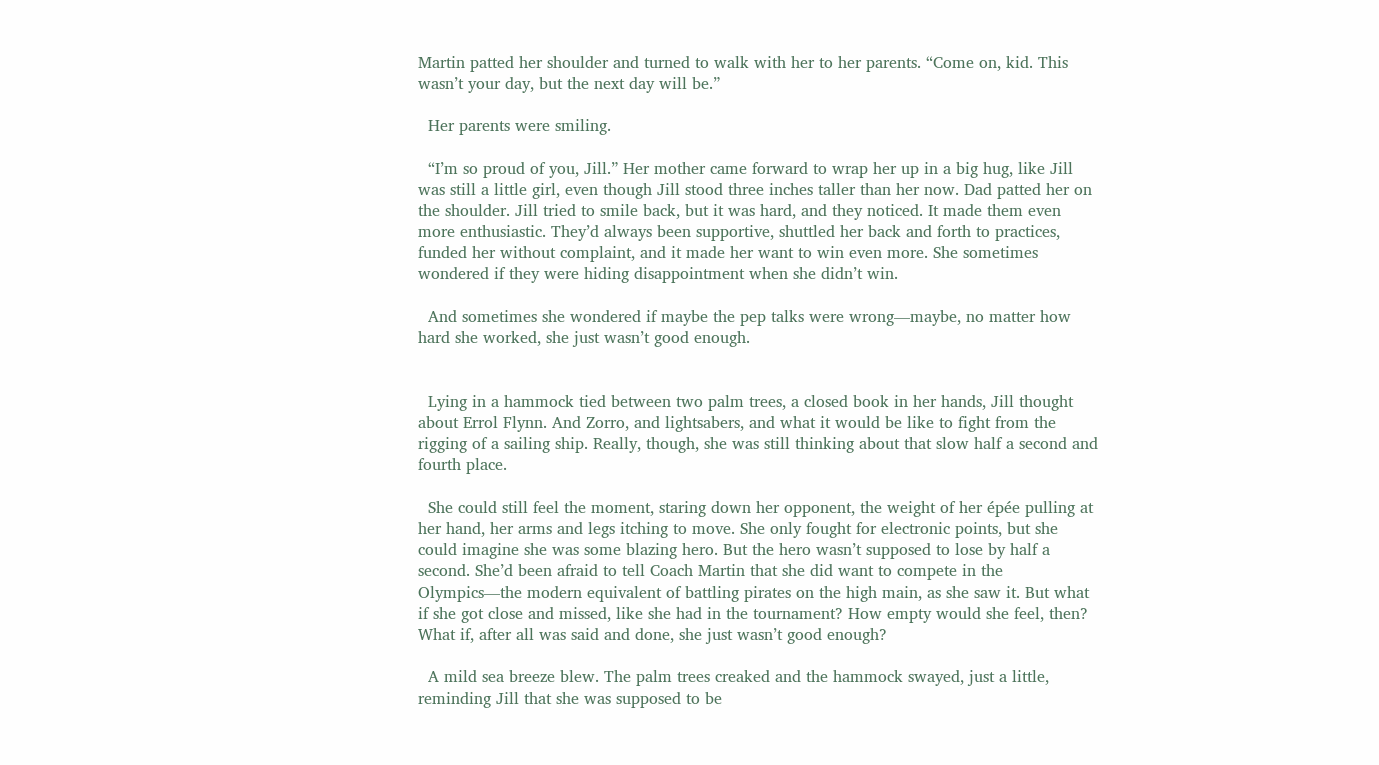Martin patted her shoulder and turned to walk with her to her parents. “Come on, kid. This wasn’t your day, but the next day will be.”

  Her parents were smiling.

  “I’m so proud of you, Jill.” Her mother came forward to wrap her up in a big hug, like Jill was still a little girl, even though Jill stood three inches taller than her now. Dad patted her on the shoulder. Jill tried to smile back, but it was hard, and they noticed. It made them even more enthusiastic. They’d always been supportive, shuttled her back and forth to practices, funded her without complaint, and it made her want to win even more. She sometimes wondered if they were hiding disappointment when she didn’t win.

  And sometimes she wondered if maybe the pep talks were wrong—maybe, no matter how hard she worked, she just wasn’t good enough.


  Lying in a hammock tied between two palm trees, a closed book in her hands, Jill thought about Errol Flynn. And Zorro, and lightsabers, and what it would be like to fight from the rigging of a sailing ship. Really, though, she was still thinking about that slow half a second and fourth place.

  She could still feel the moment, staring down her opponent, the weight of her épée pulling at her hand, her arms and legs itching to move. She only fought for electronic points, but she could imagine she was some blazing hero. But the hero wasn’t supposed to lose by half a second. She’d been afraid to tell Coach Martin that she did want to compete in the Olympics—the modern equivalent of battling pirates on the high main, as she saw it. But what if she got close and missed, like she had in the tournament? How empty would she feel, then? What if, after all was said and done, she just wasn’t good enough?

  A mild sea breeze blew. The palm trees creaked and the hammock swayed, just a little, reminding Jill that she was supposed to be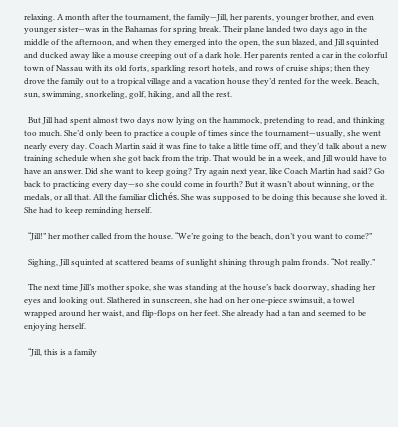relaxing. A month after the tournament, the family—Jill, her parents, younger brother, and even younger sister—was in the Bahamas for spring break. Their plane landed two days ago in the middle of the afternoon, and when they emerged into the open, the sun blazed, and Jill squinted and ducked away like a mouse creeping out of a dark hole. Her parents rented a car in the colorful town of Nassau with its old forts, sparkling resort hotels, and rows of cruise ships; then they drove the family out to a tropical village and a vacation house they’d rented for the week. Beach, sun, swimming, snorkeling, golf, hiking, and all the rest.

  But Jill had spent almost two days now lying on the hammock, pretending to read, and thinking too much. She’d only been to practice a couple of times since the tournament—usually, she went nearly every day. Coach Martin said it was fine to take a little time off, and they’d talk about a new training schedule when she got back from the trip. That would be in a week, and Jill would have to have an answer. Did she want to keep going? Try again next year, like Coach Martin had said? Go back to practicing every day—so she could come in fourth? But it wasn’t about winning, or the medals, or all that. All the familiar clichés. She was supposed to be doing this because she loved it. She had to keep reminding herself.

  “Jill!” her mother called from the house. “We’re going to the beach, don’t you want to come?”

  Sighing, Jill squinted at scattered beams of sunlight shining through palm fronds. “Not really.”

  The next time Jill’s mother spoke, she was standing at the house’s back doorway, shading her eyes and looking out. Slathered in sunscreen, she had on her one-piece swimsuit, a towel wrapped around her waist, and flip-flops on her feet. She already had a tan and seemed to be enjoying herself.

  “Jill, this is a family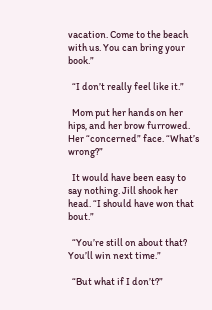vacation. Come to the beach with us. You can bring your book.”

  “I don’t really feel like it.”

  Mom put her hands on her hips, and her brow furrowed. Her “concerned” face. “What’s wrong?”

  It would have been easy to say nothing. Jill shook her head. “I should have won that bout.”

  “You’re still on about that? You’ll win next time.”

  “But what if I don’t?”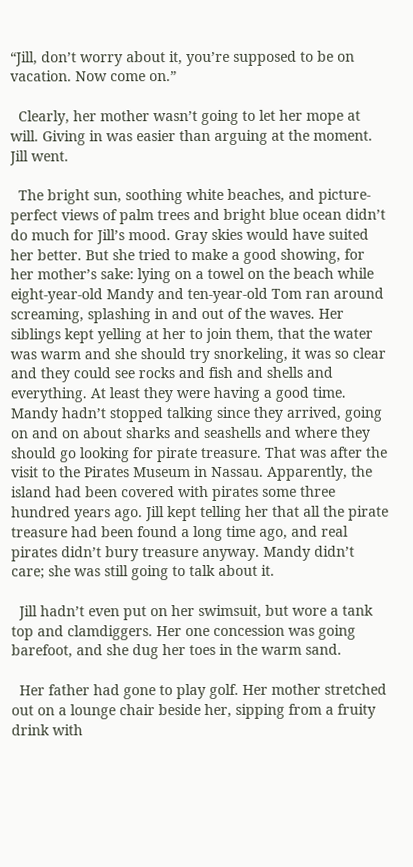“Jill, don’t worry about it, you’re supposed to be on vacation. Now come on.”

  Clearly, her mother wasn’t going to let her mope at will. Giving in was easier than arguing at the moment. Jill went.

  The bright sun, soothing white beaches, and picture-perfect views of palm trees and bright blue ocean didn’t do much for Jill’s mood. Gray skies would have suited her better. But she tried to make a good showing, for her mother’s sake: lying on a towel on the beach while eight-year-old Mandy and ten-year-old Tom ran around screaming, splashing in and out of the waves. Her siblings kept yelling at her to join them, that the water was warm and she should try snorkeling, it was so clear and they could see rocks and fish and shells and everything. At least they were having a good time. Mandy hadn’t stopped talking since they arrived, going on and on about sharks and seashells and where they should go looking for pirate treasure. That was after the visit to the Pirates Museum in Nassau. Apparently, the island had been covered with pirates some three hundred years ago. Jill kept telling her that all the pirate treasure had been found a long time ago, and real pirates didn’t bury treasure anyway. Mandy didn’t care; she was still going to talk about it.

  Jill hadn’t even put on her swimsuit, but wore a tank top and clamdiggers. Her one concession was going barefoot, and she dug her toes in the warm sand.

  Her father had gone to play golf. Her mother stretched out on a lounge chair beside her, sipping from a fruity drink with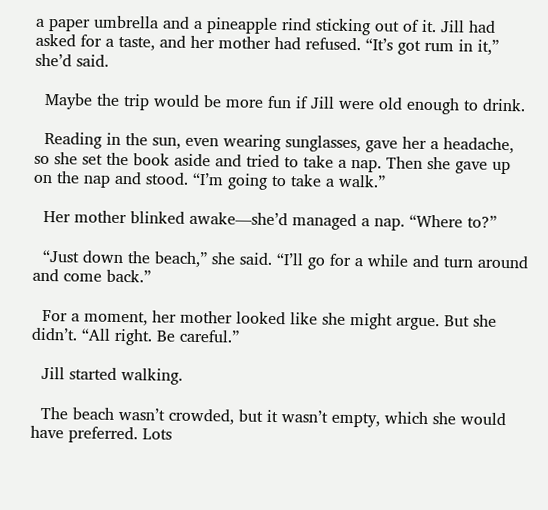a paper umbrella and a pineapple rind sticking out of it. Jill had asked for a taste, and her mother had refused. “It’s got rum in it,” she’d said.

  Maybe the trip would be more fun if Jill were old enough to drink.

  Reading in the sun, even wearing sunglasses, gave her a headache, so she set the book aside and tried to take a nap. Then she gave up on the nap and stood. “I’m going to take a walk.”

  Her mother blinked awake—she’d managed a nap. “Where to?”

  “Just down the beach,” she said. “I’ll go for a while and turn around and come back.”

  For a moment, her mother looked like she might argue. But she didn’t. “All right. Be careful.”

  Jill started walking.

  The beach wasn’t crowded, but it wasn’t empty, which she would have preferred. Lots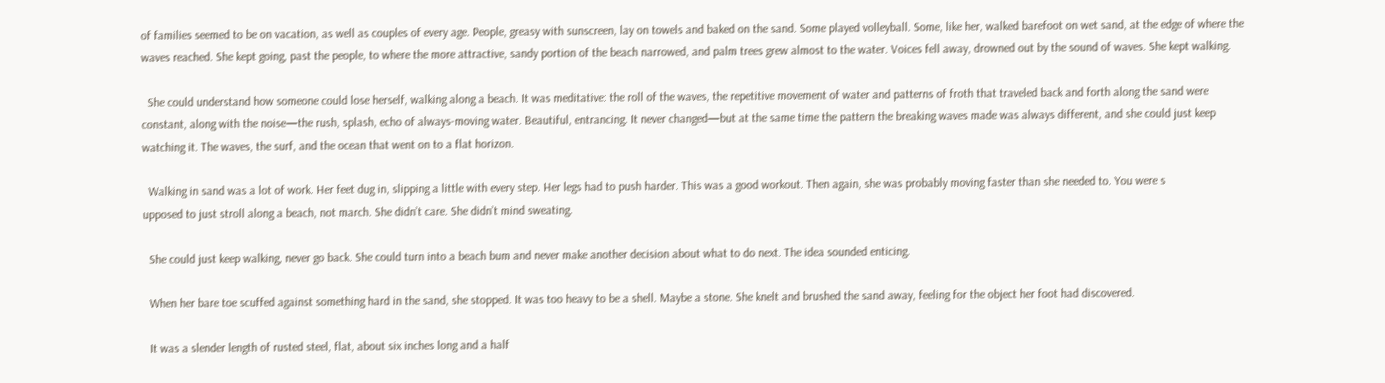of families seemed to be on vacation, as well as couples of every age. People, greasy with sunscreen, lay on towels and baked on the sand. Some played volleyball. Some, like her, walked barefoot on wet sand, at the edge of where the waves reached. She kept going, past the people, to where the more attractive, sandy portion of the beach narrowed, and palm trees grew almost to the water. Voices fell away, drowned out by the sound of waves. She kept walking.

  She could understand how someone could lose herself, walking along a beach. It was meditative: the roll of the waves, the repetitive movement of water and patterns of froth that traveled back and forth along the sand were constant, along with the noise—the rush, splash, echo of always-moving water. Beautiful, entrancing. It never changed—but at the same time the pattern the breaking waves made was always different, and she could just keep watching it. The waves, the surf, and the ocean that went on to a flat horizon.

  Walking in sand was a lot of work. Her feet dug in, slipping a little with every step. Her legs had to push harder. This was a good workout. Then again, she was probably moving faster than she needed to. You were s
upposed to just stroll along a beach, not march. She didn’t care. She didn’t mind sweating.

  She could just keep walking, never go back. She could turn into a beach bum and never make another decision about what to do next. The idea sounded enticing.

  When her bare toe scuffed against something hard in the sand, she stopped. It was too heavy to be a shell. Maybe a stone. She knelt and brushed the sand away, feeling for the object her foot had discovered.

  It was a slender length of rusted steel, flat, about six inches long and a half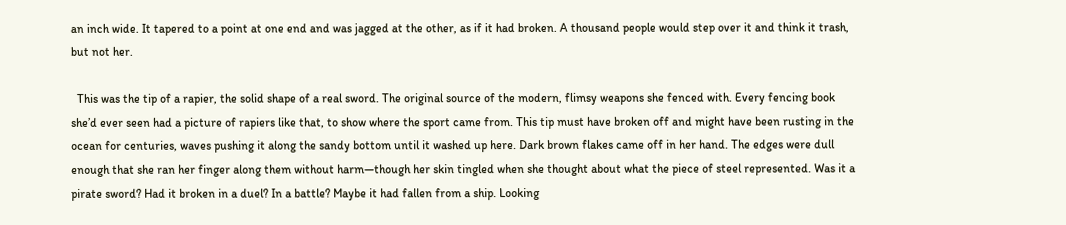an inch wide. It tapered to a point at one end and was jagged at the other, as if it had broken. A thousand people would step over it and think it trash, but not her.

  This was the tip of a rapier, the solid shape of a real sword. The original source of the modern, flimsy weapons she fenced with. Every fencing book she’d ever seen had a picture of rapiers like that, to show where the sport came from. This tip must have broken off and might have been rusting in the ocean for centuries, waves pushing it along the sandy bottom until it washed up here. Dark brown flakes came off in her hand. The edges were dull enough that she ran her finger along them without harm—though her skin tingled when she thought about what the piece of steel represented. Was it a pirate sword? Had it broken in a duel? In a battle? Maybe it had fallen from a ship. Looking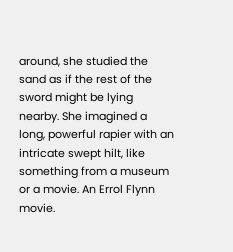around, she studied the sand as if the rest of the sword might be lying nearby. She imagined a long, powerful rapier with an intricate swept hilt, like something from a museum or a movie. An Errol Flynn movie.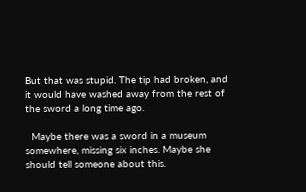But that was stupid. The tip had broken, and it would have washed away from the rest of the sword a long time ago.

  Maybe there was a sword in a museum somewhere, missing six inches. Maybe she should tell someone about this.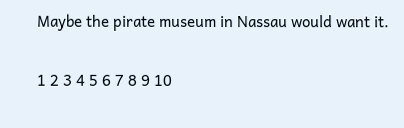Maybe the pirate museum in Nassau would want it.

1 2 3 4 5 6 7 8 9 10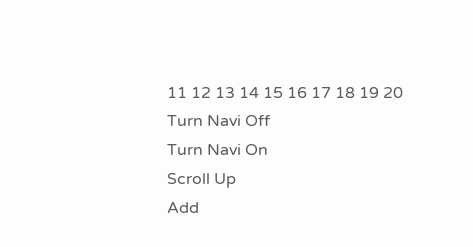11 12 13 14 15 16 17 18 19 20
Turn Navi Off
Turn Navi On
Scroll Up
Add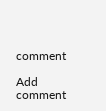comment

Add comment